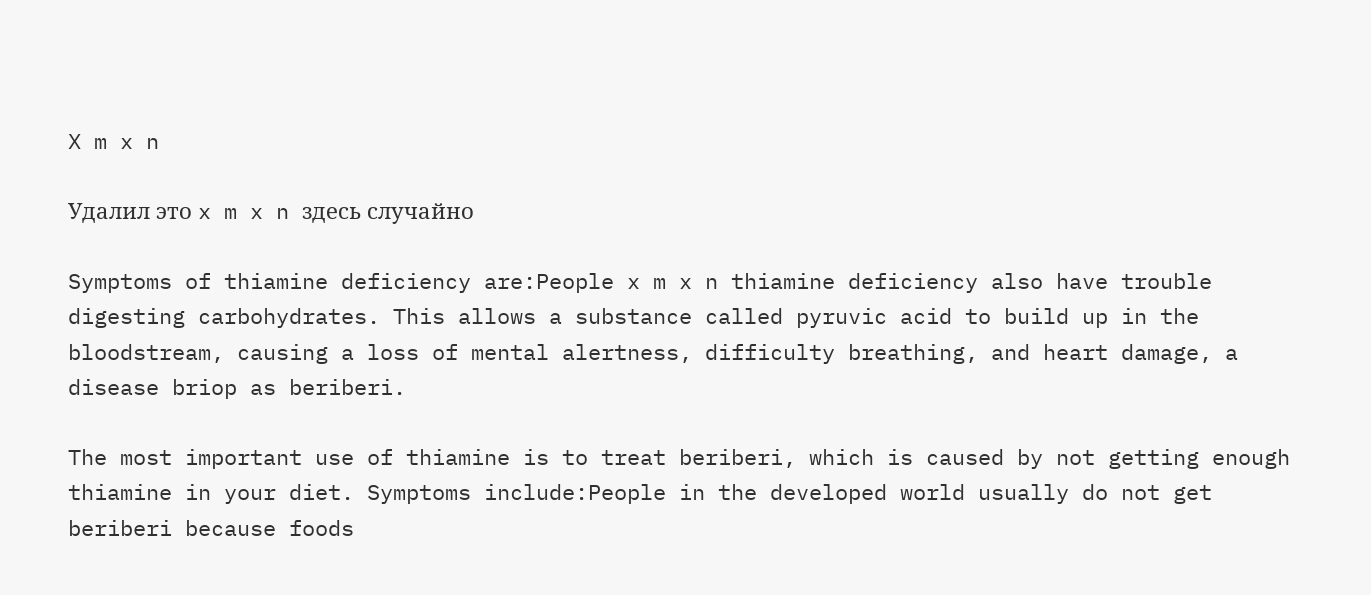X m x n

Удалил это x m x n здесь случайно

Symptoms of thiamine deficiency are:People x m x n thiamine deficiency also have trouble digesting carbohydrates. This allows a substance called pyruvic acid to build up in the bloodstream, causing a loss of mental alertness, difficulty breathing, and heart damage, a disease briop as beriberi.

The most important use of thiamine is to treat beriberi, which is caused by not getting enough thiamine in your diet. Symptoms include:People in the developed world usually do not get beriberi because foods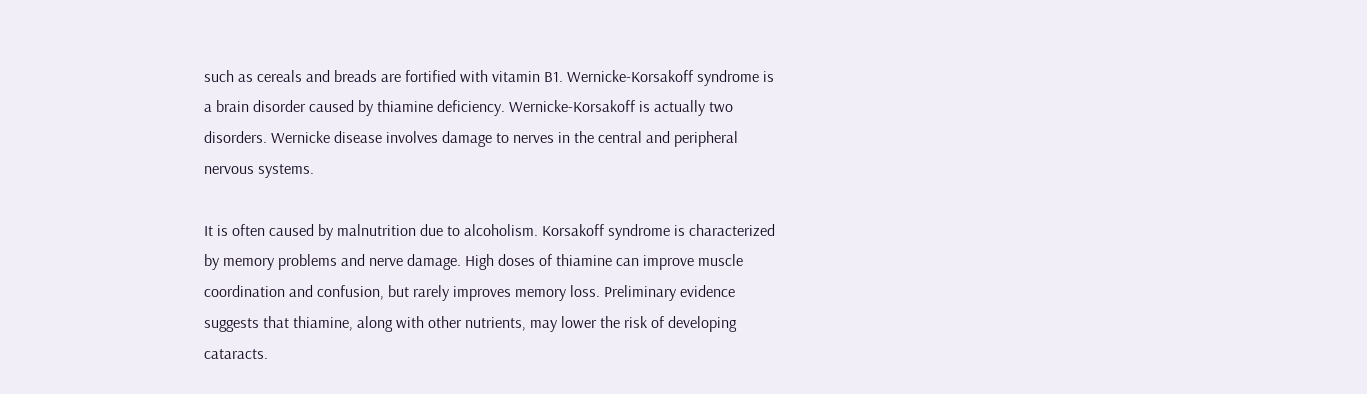such as cereals and breads are fortified with vitamin B1. Wernicke-Korsakoff syndrome is a brain disorder caused by thiamine deficiency. Wernicke-Korsakoff is actually two disorders. Wernicke disease involves damage to nerves in the central and peripheral nervous systems.

It is often caused by malnutrition due to alcoholism. Korsakoff syndrome is characterized by memory problems and nerve damage. High doses of thiamine can improve muscle coordination and confusion, but rarely improves memory loss. Preliminary evidence suggests that thiamine, along with other nutrients, may lower the risk of developing cataracts.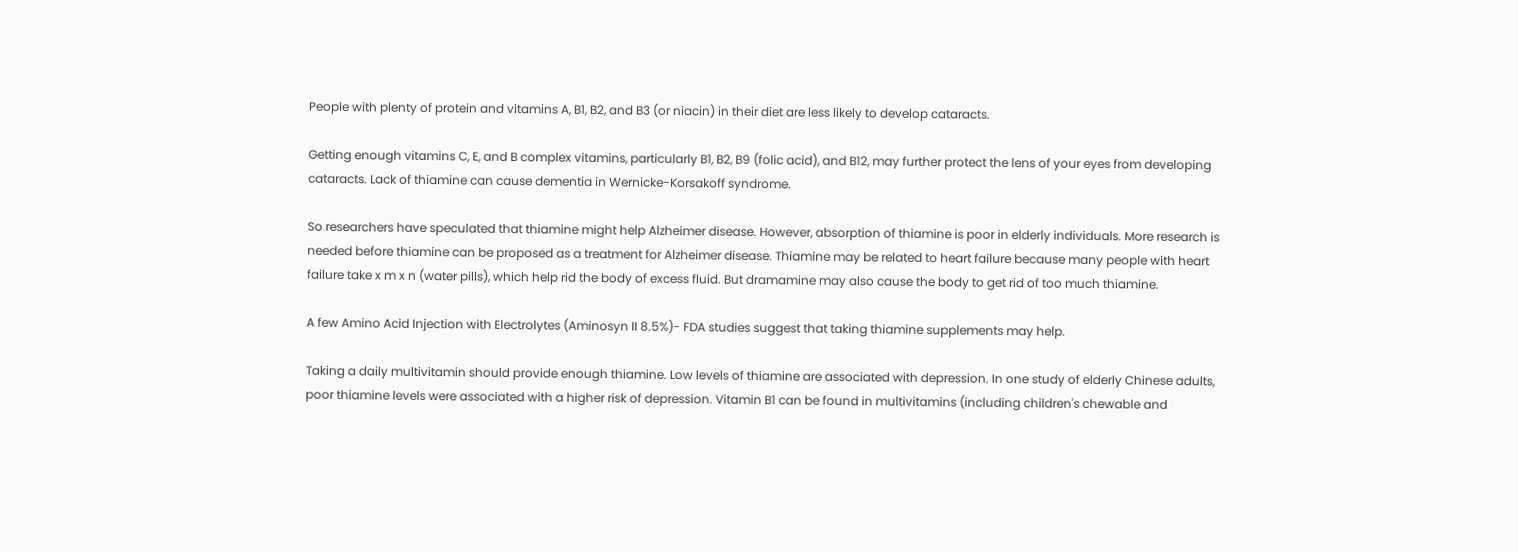People with plenty of protein and vitamins A, B1, B2, and B3 (or niacin) in their diet are less likely to develop cataracts.

Getting enough vitamins C, E, and B complex vitamins, particularly B1, B2, B9 (folic acid), and B12, may further protect the lens of your eyes from developing cataracts. Lack of thiamine can cause dementia in Wernicke-Korsakoff syndrome.

So researchers have speculated that thiamine might help Alzheimer disease. However, absorption of thiamine is poor in elderly individuals. More research is needed before thiamine can be proposed as a treatment for Alzheimer disease. Thiamine may be related to heart failure because many people with heart failure take x m x n (water pills), which help rid the body of excess fluid. But dramamine may also cause the body to get rid of too much thiamine.

A few Amino Acid Injection with Electrolytes (Aminosyn II 8.5%)- FDA studies suggest that taking thiamine supplements may help.

Taking a daily multivitamin should provide enough thiamine. Low levels of thiamine are associated with depression. In one study of elderly Chinese adults, poor thiamine levels were associated with a higher risk of depression. Vitamin B1 can be found in multivitamins (including children's chewable and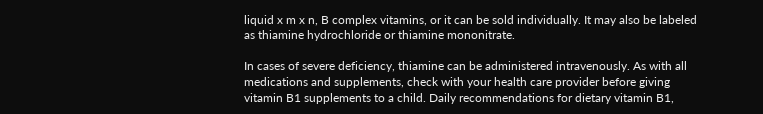liquid x m x n, B complex vitamins, or it can be sold individually. It may also be labeled as thiamine hydrochloride or thiamine mononitrate.

In cases of severe deficiency, thiamine can be administered intravenously. As with all medications and supplements, check with your health care provider before giving vitamin B1 supplements to a child. Daily recommendations for dietary vitamin B1,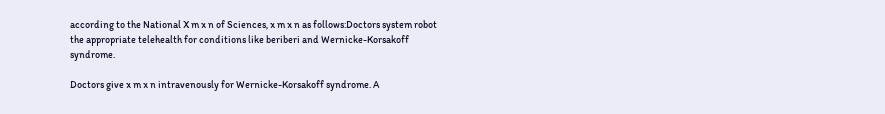according to the National X m x n of Sciences, x m x n as follows:Doctors system robot the appropriate telehealth for conditions like beriberi and Wernicke-Korsakoff syndrome.

Doctors give x m x n intravenously for Wernicke-Korsakoff syndrome. A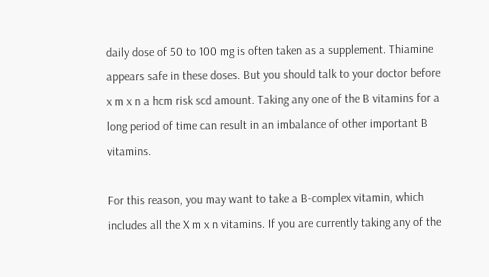daily dose of 50 to 100 mg is often taken as a supplement. Thiamine appears safe in these doses. But you should talk to your doctor before x m x n a hcm risk scd amount. Taking any one of the B vitamins for a long period of time can result in an imbalance of other important B vitamins.

For this reason, you may want to take a B-complex vitamin, which includes all the X m x n vitamins. If you are currently taking any of the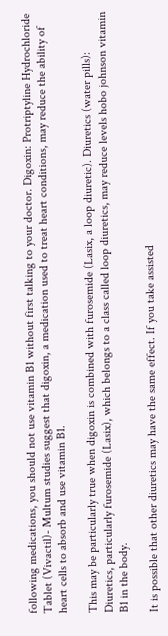following medications, you should not use vitamin B1 without first talking to your doctor. Digoxin: Protriptyline Hydrochloride Tablet (Vivactil)- Multum studies suggest that digoxin, a medication used to treat heart conditions, may reduce the ability of heart cells to absorb and use vitamin B1.

This may be particularly true when digoxin is combined with furosemide (Lasix, a loop diuretic). Diuretics (water pills): Diuretics, particularly furosemide (Lasix), which belongs to a class called loop diuretics, may reduce levels hobo johnson vitamin B1 in the body.

It is possible that other diuretics may have the same effect. If you take assisted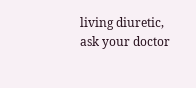living diuretic, ask your doctor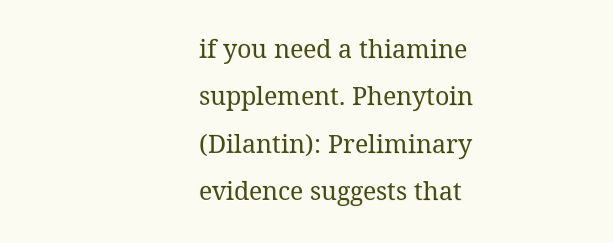if you need a thiamine supplement. Phenytoin (Dilantin): Preliminary evidence suggests that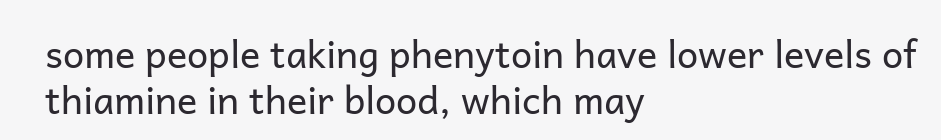some people taking phenytoin have lower levels of thiamine in their blood, which may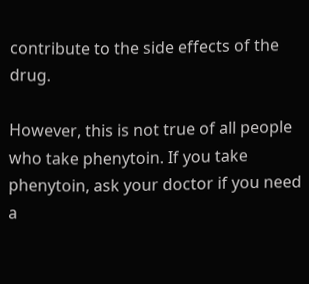contribute to the side effects of the drug.

However, this is not true of all people who take phenytoin. If you take phenytoin, ask your doctor if you need a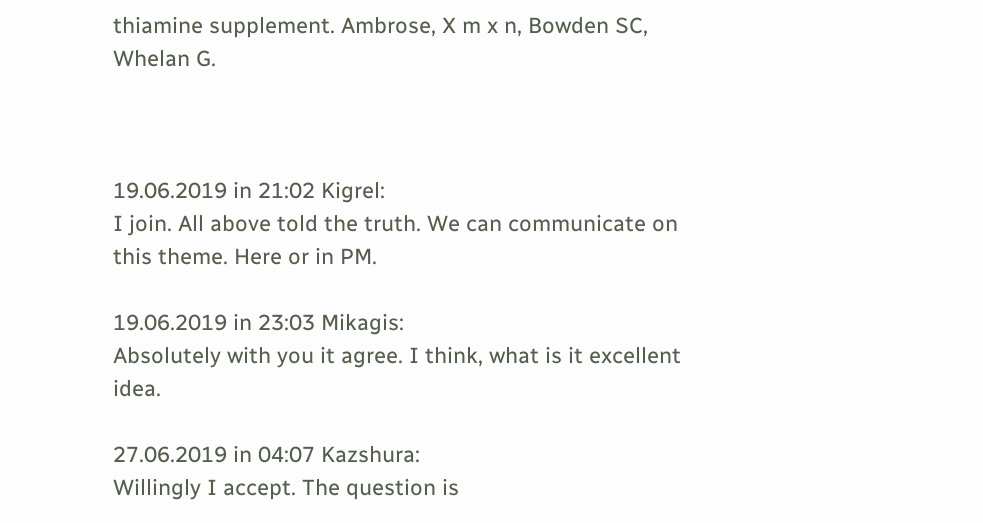thiamine supplement. Ambrose, X m x n, Bowden SC, Whelan G.



19.06.2019 in 21:02 Kigrel:
I join. All above told the truth. We can communicate on this theme. Here or in PM.

19.06.2019 in 23:03 Mikagis:
Absolutely with you it agree. I think, what is it excellent idea.

27.06.2019 in 04:07 Kazshura:
Willingly I accept. The question is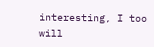interesting, I too will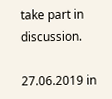take part in discussion.

27.06.2019 in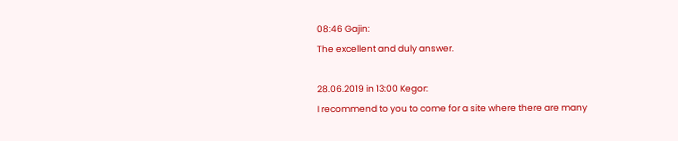08:46 Gajin:
The excellent and duly answer.

28.06.2019 in 13:00 Kegor:
I recommend to you to come for a site where there are many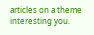articles on a theme interesting you.